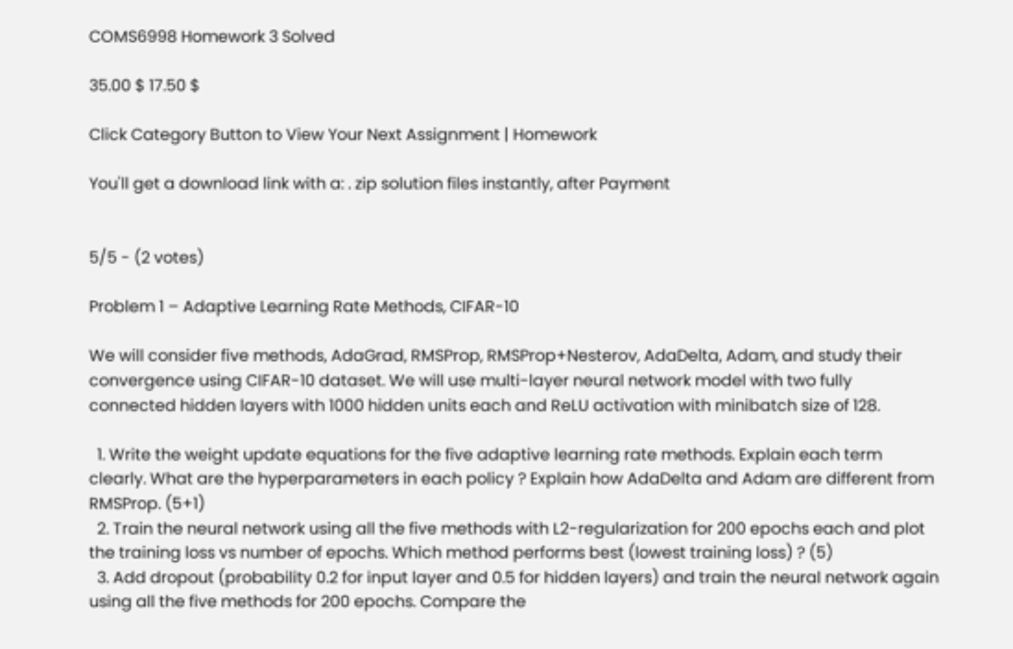COMS6998 Homework 3 Solved

35.00 $ 17.50 $

Click Category Button to View Your Next Assignment | Homework

You'll get a download link with a: . zip solution files instantly, after Payment


5/5 - (2 votes)

Problem 1 – Adaptive Learning Rate Methods, CIFAR-10

We will consider five methods, AdaGrad, RMSProp, RMSProp+Nesterov, AdaDelta, Adam, and study their convergence using CIFAR-10 dataset. We will use multi-layer neural network model with two fully connected hidden layers with 1000 hidden units each and ReLU activation with minibatch size of 128.

  1. Write the weight update equations for the five adaptive learning rate methods. Explain each term clearly. What are the hyperparameters in each policy ? Explain how AdaDelta and Adam are different from RMSProp. (5+1)
  2. Train the neural network using all the five methods with L2-regularization for 200 epochs each and plot the training loss vs number of epochs. Which method performs best (lowest training loss) ? (5)
  3. Add dropout (probability 0.2 for input layer and 0.5 for hidden layers) and train the neural network again using all the five methods for 200 epochs. Compare the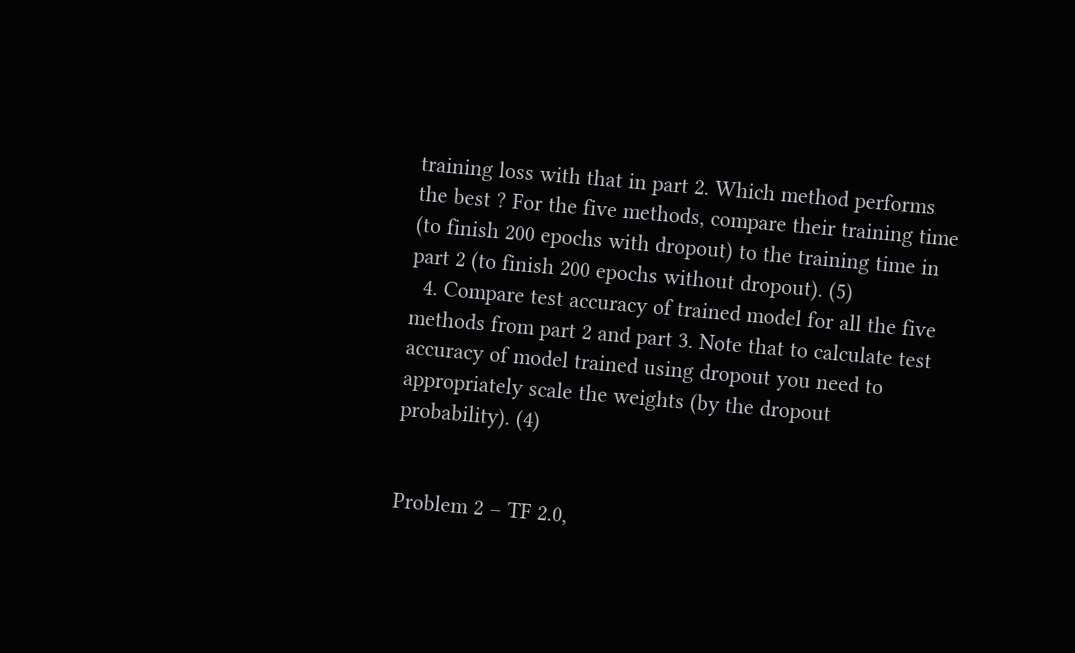training loss with that in part 2. Which method performs the best ? For the five methods, compare their training time (to finish 200 epochs with dropout) to the training time in part 2 (to finish 200 epochs without dropout). (5)
  4. Compare test accuracy of trained model for all the five methods from part 2 and part 3. Note that to calculate test accuracy of model trained using dropout you need to appropriately scale the weights (by the dropout probability). (4)


Problem 2 – TF 2.0,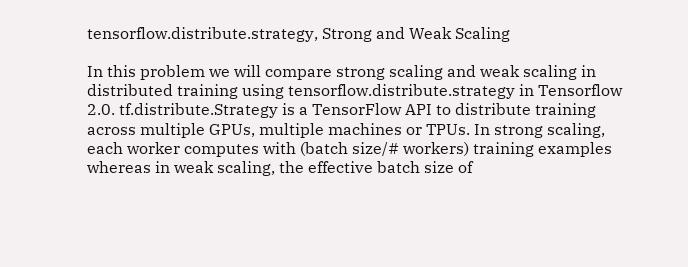tensorflow.distribute.strategy, Strong and Weak Scaling

In this problem we will compare strong scaling and weak scaling in distributed training using tensorflow.distribute.strategy in Tensorflow 2.0. tf.distribute.Strategy is a TensorFlow API to distribute training across multiple GPUs, multiple machines or TPUs. In strong scaling, each worker computes with (batch size/# workers) training examples whereas in weak scaling, the effective batch size of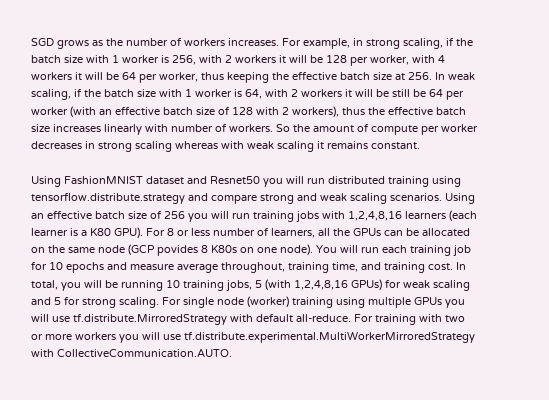SGD grows as the number of workers increases. For example, in strong scaling, if the batch size with 1 worker is 256, with 2 workers it will be 128 per worker, with 4 workers it will be 64 per worker, thus keeping the effective batch size at 256. In weak scaling, if the batch size with 1 worker is 64, with 2 workers it will be still be 64 per worker (with an effective batch size of 128 with 2 workers), thus the effective batch size increases linearly with number of workers. So the amount of compute per worker decreases in strong scaling whereas with weak scaling it remains constant.

Using FashionMNIST dataset and Resnet50 you will run distributed training using tensorflow.distribute.strategy and compare strong and weak scaling scenarios. Using an effective batch size of 256 you will run training jobs with 1,2,4,8,16 learners (each learner is a K80 GPU). For 8 or less number of learners, all the GPUs can be allocated on the same node (GCP povides 8 K80s on one node). You will run each training job for 10 epochs and measure average throughout, training time, and training cost. In total, you will be running 10 training jobs, 5 (with 1,2,4,8,16 GPUs) for weak scaling and 5 for strong scaling. For single node (worker) training using multiple GPUs you will use tf.distribute.MirroredStrategy with default all-reduce. For training with two or more workers you will use tf.distribute.experimental.MultiWorkerMirroredStrategy with CollectiveCommunication.AUTO.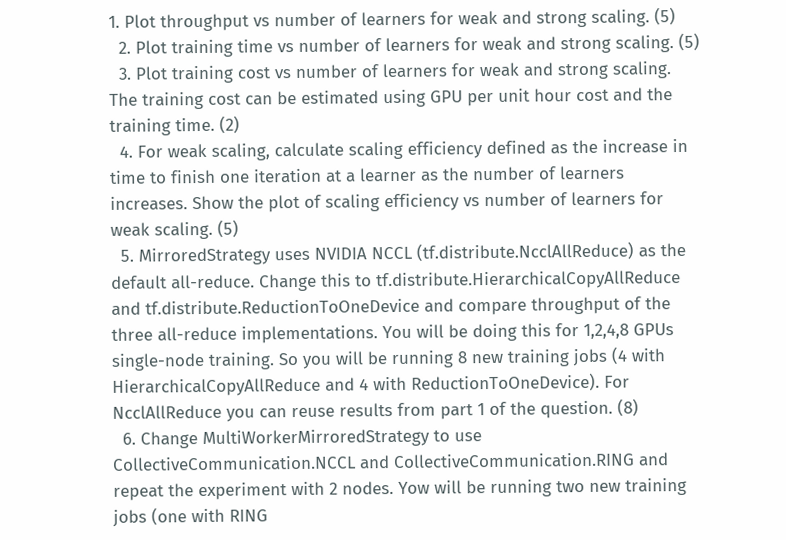1. Plot throughput vs number of learners for weak and strong scaling. (5)
  2. Plot training time vs number of learners for weak and strong scaling. (5)
  3. Plot training cost vs number of learners for weak and strong scaling. The training cost can be estimated using GPU per unit hour cost and the training time. (2)
  4. For weak scaling, calculate scaling efficiency defined as the increase in time to finish one iteration at a learner as the number of learners increases. Show the plot of scaling efficiency vs number of learners for weak scaling. (5)
  5. MirroredStrategy uses NVIDIA NCCL (tf.distribute.NcclAllReduce) as the default all-reduce. Change this to tf.distribute.HierarchicalCopyAllReduce and tf.distribute.ReductionToOneDevice and compare throughput of the three all-reduce implementations. You will be doing this for 1,2,4,8 GPUs single-node training. So you will be running 8 new training jobs (4 with HierarchicalCopyAllReduce and 4 with ReductionToOneDevice). For NcclAllReduce you can reuse results from part 1 of the question. (8)
  6. Change MultiWorkerMirroredStrategy to use CollectiveCommunication.NCCL and CollectiveCommunication.RING and repeat the experiment with 2 nodes. Yow will be running two new training jobs (one with RING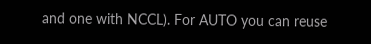and one with NCCL). For AUTO you can reuse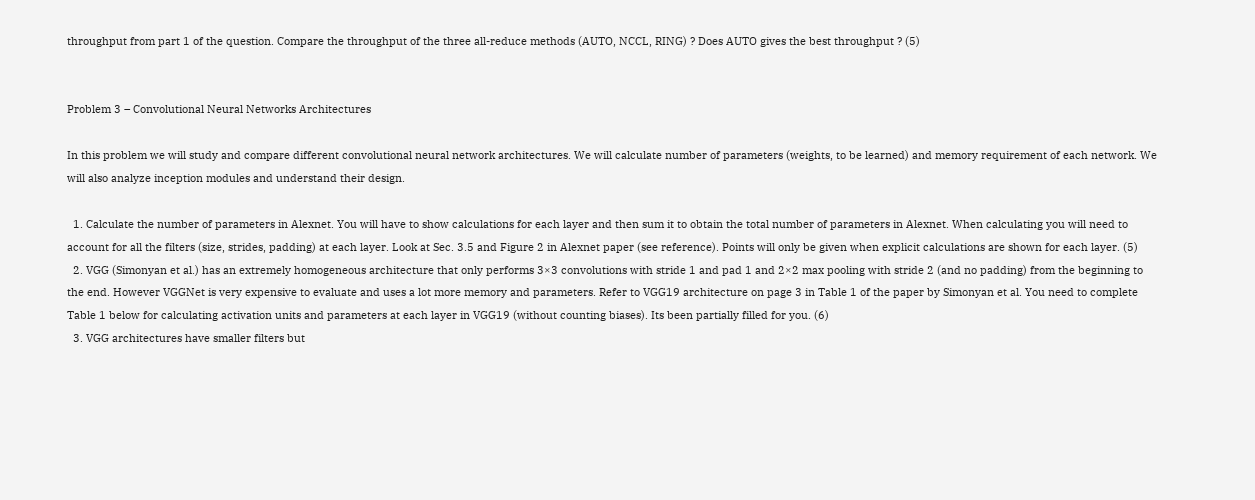throughput from part 1 of the question. Compare the throughput of the three all-reduce methods (AUTO, NCCL, RING) ? Does AUTO gives the best throughput ? (5)


Problem 3 – Convolutional Neural Networks Architectures

In this problem we will study and compare different convolutional neural network architectures. We will calculate number of parameters (weights, to be learned) and memory requirement of each network. We will also analyze inception modules and understand their design.

  1. Calculate the number of parameters in Alexnet. You will have to show calculations for each layer and then sum it to obtain the total number of parameters in Alexnet. When calculating you will need to account for all the filters (size, strides, padding) at each layer. Look at Sec. 3.5 and Figure 2 in Alexnet paper (see reference). Points will only be given when explicit calculations are shown for each layer. (5)
  2. VGG (Simonyan et al.) has an extremely homogeneous architecture that only performs 3×3 convolutions with stride 1 and pad 1 and 2×2 max pooling with stride 2 (and no padding) from the beginning to the end. However VGGNet is very expensive to evaluate and uses a lot more memory and parameters. Refer to VGG19 architecture on page 3 in Table 1 of the paper by Simonyan et al. You need to complete Table 1 below for calculating activation units and parameters at each layer in VGG19 (without counting biases). Its been partially filled for you. (6)
  3. VGG architectures have smaller filters but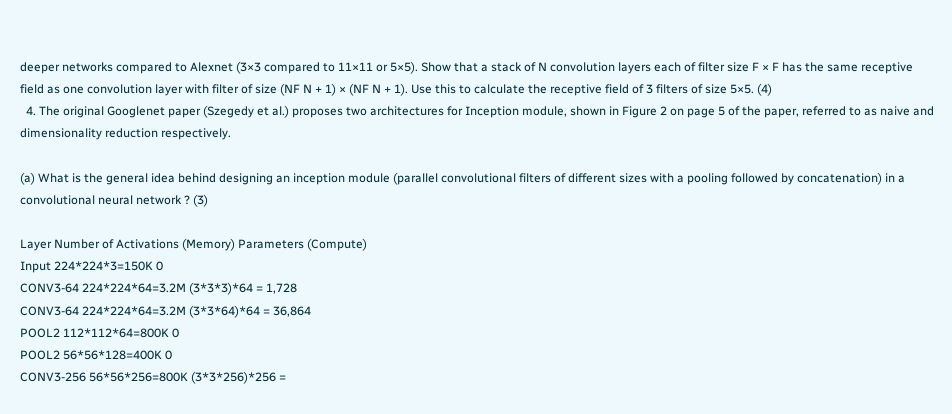deeper networks compared to Alexnet (3×3 compared to 11×11 or 5×5). Show that a stack of N convolution layers each of filter size F × F has the same receptive field as one convolution layer with filter of size (NF N + 1) × (NF N + 1). Use this to calculate the receptive field of 3 filters of size 5×5. (4)
  4. The original Googlenet paper (Szegedy et al.) proposes two architectures for Inception module, shown in Figure 2 on page 5 of the paper, referred to as naive and dimensionality reduction respectively.

(a) What is the general idea behind designing an inception module (parallel convolutional filters of different sizes with a pooling followed by concatenation) in a convolutional neural network ? (3)

Layer Number of Activations (Memory) Parameters (Compute)
Input 224*224*3=150K 0
CONV3-64 224*224*64=3.2M (3*3*3)*64 = 1,728
CONV3-64 224*224*64=3.2M (3*3*64)*64 = 36,864
POOL2 112*112*64=800K 0
POOL2 56*56*128=400K 0
CONV3-256 56*56*256=800K (3*3*256)*256 =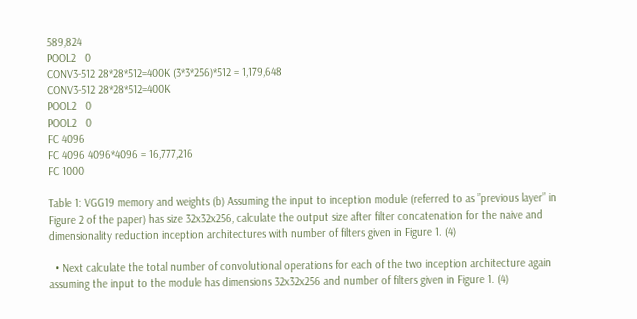589,824
POOL2   0
CONV3-512 28*28*512=400K (3*3*256)*512 = 1,179,648
CONV3-512 28*28*512=400K
POOL2   0
POOL2   0
FC 4096
FC 4096 4096*4096 = 16,777,216
FC 1000

Table 1: VGG19 memory and weights (b) Assuming the input to inception module (referred to as ”previous layer” in Figure 2 of the paper) has size 32x32x256, calculate the output size after filter concatenation for the naive and dimensionality reduction inception architectures with number of filters given in Figure 1. (4)

  • Next calculate the total number of convolutional operations for each of the two inception architecture again assuming the input to the module has dimensions 32x32x256 and number of filters given in Figure 1. (4)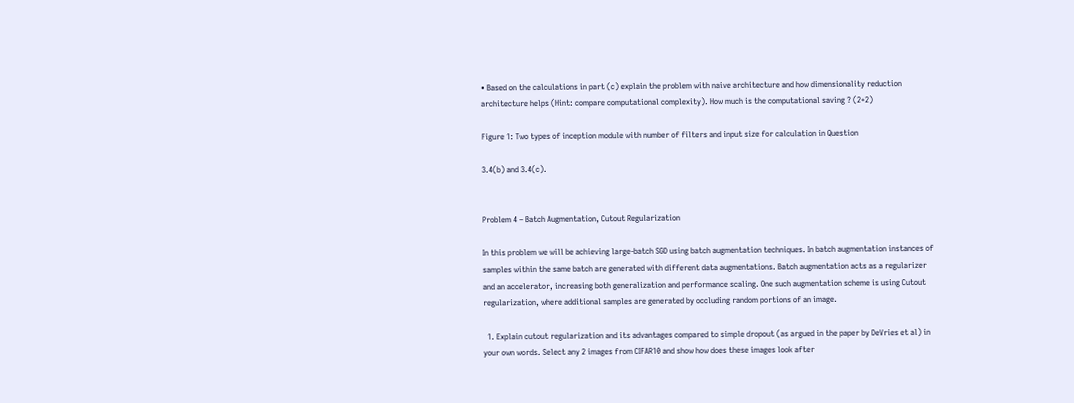• Based on the calculations in part (c) explain the problem with naive architecture and how dimensionality reduction architecture helps (Hint: compare computational complexity). How much is the computational saving ? (2+2)

Figure 1: Two types of inception module with number of filters and input size for calculation in Question

3.4(b) and 3.4(c).


Problem 4 – Batch Augmentation, Cutout Regularization

In this problem we will be achieving large-batch SGD using batch augmentation techniques. In batch augmentation instances of samples within the same batch are generated with different data augmentations. Batch augmentation acts as a regularizer and an accelerator, increasing both generalization and performance scaling. One such augmentation scheme is using Cutout regularization, where additional samples are generated by occluding random portions of an image.

  1. Explain cutout regularization and its advantages compared to simple dropout (as argued in the paper by DeVries et al) in your own words. Select any 2 images from CIFAR10 and show how does these images look after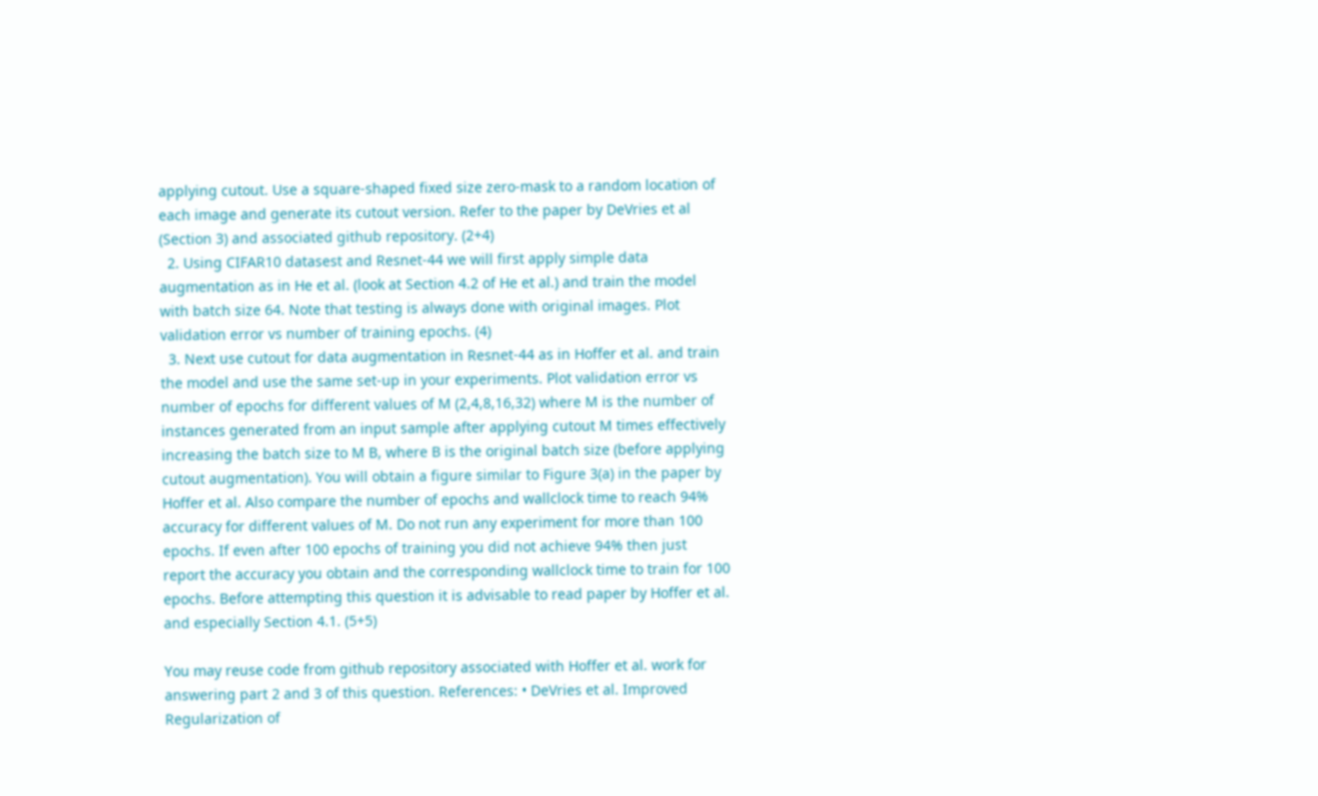applying cutout. Use a square-shaped fixed size zero-mask to a random location of each image and generate its cutout version. Refer to the paper by DeVries et al (Section 3) and associated github repository. (2+4)
  2. Using CIFAR10 datasest and Resnet-44 we will first apply simple data augmentation as in He et al. (look at Section 4.2 of He et al.) and train the model with batch size 64. Note that testing is always done with original images. Plot validation error vs number of training epochs. (4)
  3. Next use cutout for data augmentation in Resnet-44 as in Hoffer et al. and train the model and use the same set-up in your experiments. Plot validation error vs number of epochs for different values of M (2,4,8,16,32) where M is the number of instances generated from an input sample after applying cutout M times effectively increasing the batch size to M B, where B is the original batch size (before applying cutout augmentation). You will obtain a figure similar to Figure 3(a) in the paper by Hoffer et al. Also compare the number of epochs and wallclock time to reach 94% accuracy for different values of M. Do not run any experiment for more than 100 epochs. If even after 100 epochs of training you did not achieve 94% then just report the accuracy you obtain and the corresponding wallclock time to train for 100 epochs. Before attempting this question it is advisable to read paper by Hoffer et al. and especially Section 4.1. (5+5)

You may reuse code from github repository associated with Hoffer et al. work for answering part 2 and 3 of this question. References: • DeVries et al. Improved Regularization of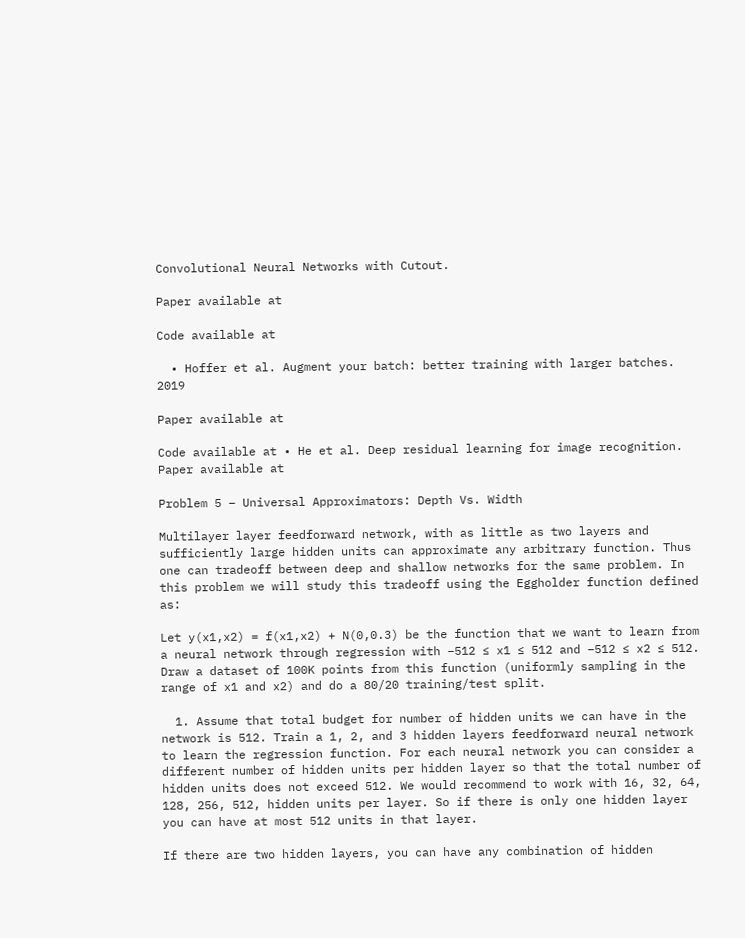Convolutional Neural Networks with Cutout.

Paper available at

Code available at

  • Hoffer et al. Augment your batch: better training with larger batches. 2019

Paper available at

Code available at • He et al. Deep residual learning for image recognition. Paper available at

Problem 5 – Universal Approximators: Depth Vs. Width

Multilayer layer feedforward network, with as little as two layers and sufficiently large hidden units can approximate any arbitrary function. Thus one can tradeoff between deep and shallow networks for the same problem. In this problem we will study this tradeoff using the Eggholder function defined as:

Let y(x1,x2) = f(x1,x2) + N(0,0.3) be the function that we want to learn from a neural network through regression with −512 ≤ x1 ≤ 512 and −512 ≤ x2 ≤ 512. Draw a dataset of 100K points from this function (uniformly sampling in the range of x1 and x2) and do a 80/20 training/test split.

  1. Assume that total budget for number of hidden units we can have in the network is 512. Train a 1, 2, and 3 hidden layers feedforward neural network to learn the regression function. For each neural network you can consider a different number of hidden units per hidden layer so that the total number of hidden units does not exceed 512. We would recommend to work with 16, 32, 64, 128, 256, 512, hidden units per layer. So if there is only one hidden layer you can have at most 512 units in that layer.

If there are two hidden layers, you can have any combination of hidden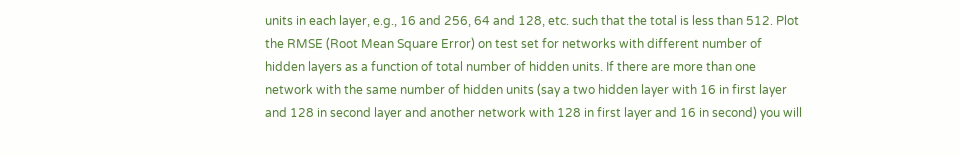units in each layer, e.g., 16 and 256, 64 and 128, etc. such that the total is less than 512. Plot the RMSE (Root Mean Square Error) on test set for networks with different number of hidden layers as a function of total number of hidden units. If there are more than one network with the same number of hidden units (say a two hidden layer with 16 in first layer and 128 in second layer and another network with 128 in first layer and 16 in second) you will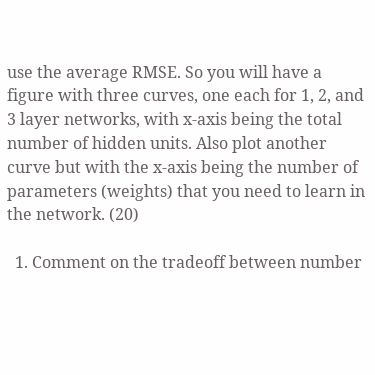use the average RMSE. So you will have a figure with three curves, one each for 1, 2, and 3 layer networks, with x-axis being the total number of hidden units. Also plot another curve but with the x-axis being the number of parameters (weights) that you need to learn in the network. (20)

  1. Comment on the tradeoff between number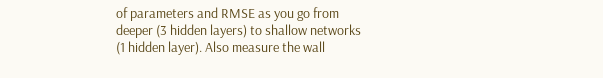of parameters and RMSE as you go from deeper (3 hidden layers) to shallow networks (1 hidden layer). Also measure the wall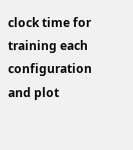clock time for training each configuration and plot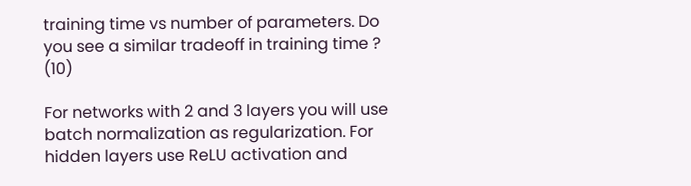training time vs number of parameters. Do you see a similar tradeoff in training time ? (10)

For networks with 2 and 3 layers you will use batch normalization as regularization. For hidden layers use ReLU activation and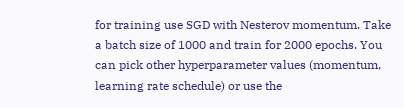for training use SGD with Nesterov momentum. Take a batch size of 1000 and train for 2000 epochs. You can pick other hyperparameter values (momentum, learning rate schedule) or use the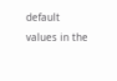default values in the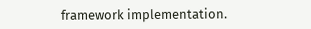framework implementation.